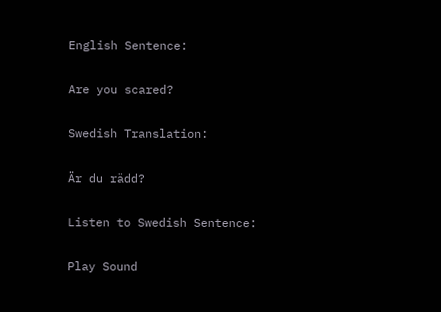English Sentence:

Are you scared?

Swedish Translation:

Är du rädd?

Listen to Swedish Sentence:

Play Sound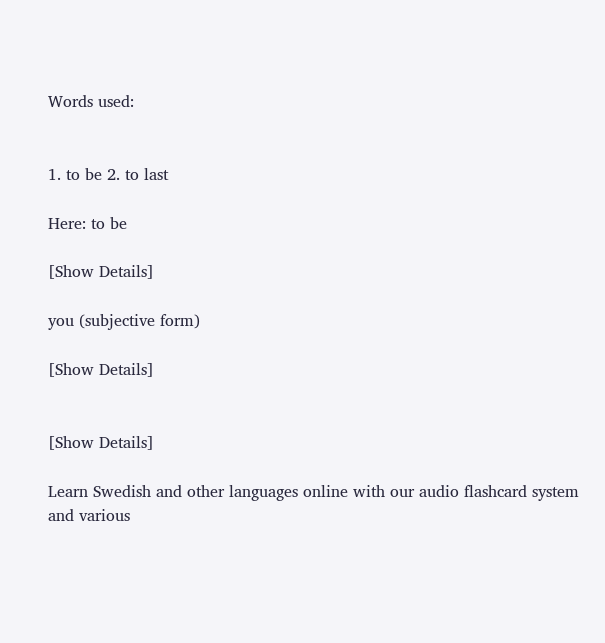Words used:


1. to be 2. to last

Here: to be

[Show Details]

you (subjective form)

[Show Details]


[Show Details]

Learn Swedish and other languages online with our audio flashcard system and various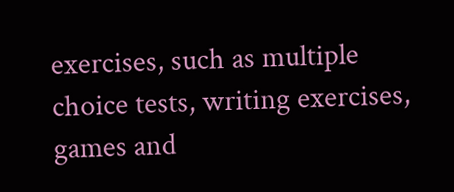exercises, such as multiple choice tests, writing exercises, games and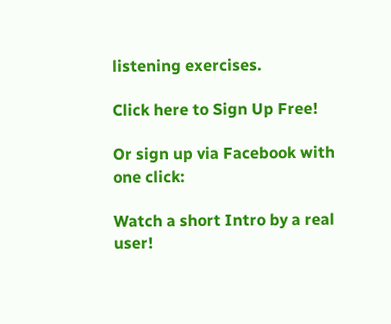listening exercises.

Click here to Sign Up Free!

Or sign up via Facebook with one click:

Watch a short Intro by a real user!